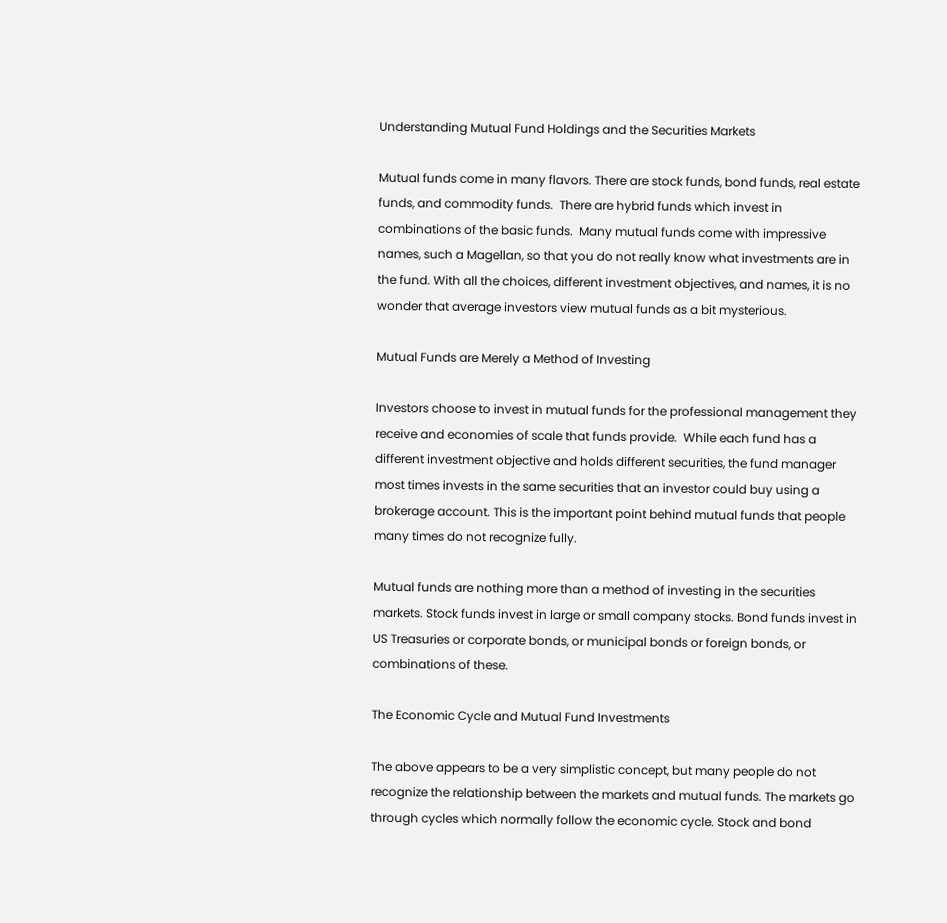Understanding Mutual Fund Holdings and the Securities Markets

Mutual funds come in many flavors. There are stock funds, bond funds, real estate funds, and commodity funds.  There are hybrid funds which invest in combinations of the basic funds.  Many mutual funds come with impressive names, such a Magellan, so that you do not really know what investments are in the fund. With all the choices, different investment objectives, and names, it is no wonder that average investors view mutual funds as a bit mysterious.

Mutual Funds are Merely a Method of Investing

Investors choose to invest in mutual funds for the professional management they receive and economies of scale that funds provide.  While each fund has a different investment objective and holds different securities, the fund manager most times invests in the same securities that an investor could buy using a brokerage account. This is the important point behind mutual funds that people many times do not recognize fully.

Mutual funds are nothing more than a method of investing in the securities markets. Stock funds invest in large or small company stocks. Bond funds invest in US Treasuries or corporate bonds, or municipal bonds or foreign bonds, or combinations of these.

The Economic Cycle and Mutual Fund Investments

The above appears to be a very simplistic concept, but many people do not recognize the relationship between the markets and mutual funds. The markets go through cycles which normally follow the economic cycle. Stock and bond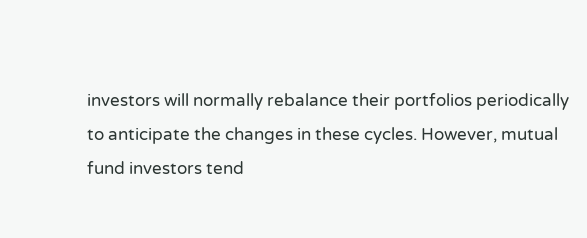investors will normally rebalance their portfolios periodically to anticipate the changes in these cycles. However, mutual fund investors tend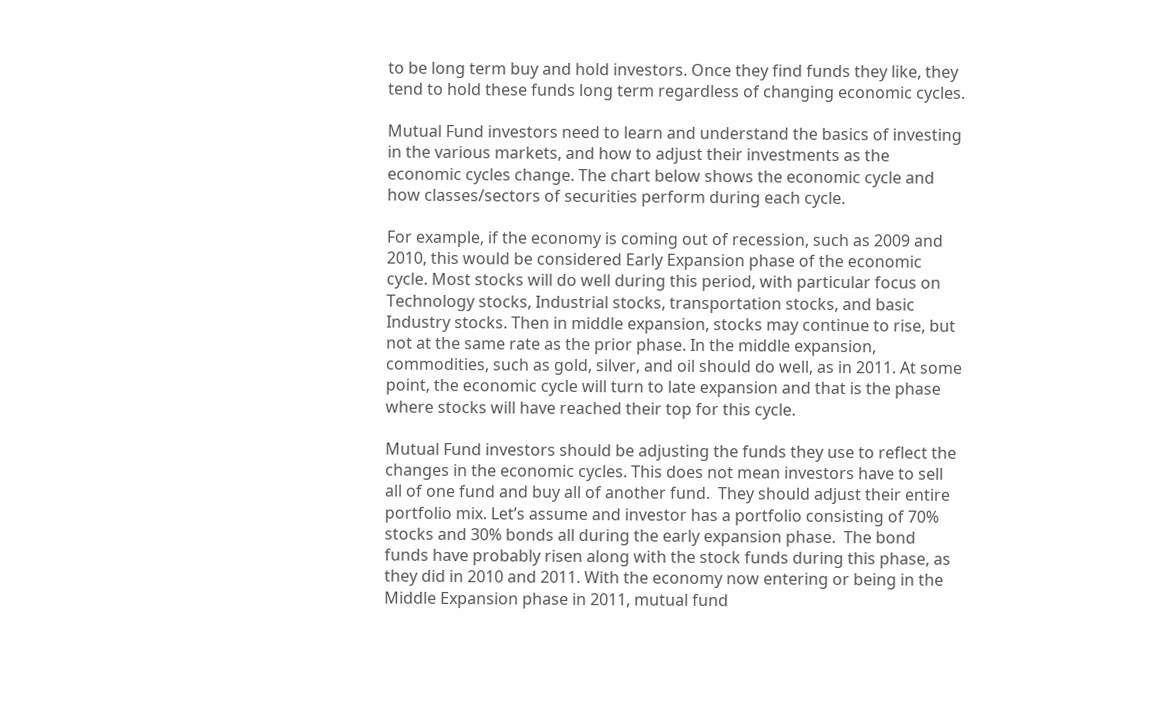to be long term buy and hold investors. Once they find funds they like, they tend to hold these funds long term regardless of changing economic cycles.

Mutual Fund investors need to learn and understand the basics of investing in the various markets, and how to adjust their investments as the economic cycles change. The chart below shows the economic cycle and how classes/sectors of securities perform during each cycle.

For example, if the economy is coming out of recession, such as 2009 and 2010, this would be considered Early Expansion phase of the economic cycle. Most stocks will do well during this period, with particular focus on Technology stocks, Industrial stocks, transportation stocks, and basic Industry stocks. Then in middle expansion, stocks may continue to rise, but not at the same rate as the prior phase. In the middle expansion, commodities, such as gold, silver, and oil should do well, as in 2011. At some point, the economic cycle will turn to late expansion and that is the phase where stocks will have reached their top for this cycle.

Mutual Fund investors should be adjusting the funds they use to reflect the changes in the economic cycles. This does not mean investors have to sell all of one fund and buy all of another fund.  They should adjust their entire portfolio mix. Let’s assume and investor has a portfolio consisting of 70% stocks and 30% bonds all during the early expansion phase.  The bond funds have probably risen along with the stock funds during this phase, as they did in 2010 and 2011. With the economy now entering or being in the Middle Expansion phase in 2011, mutual fund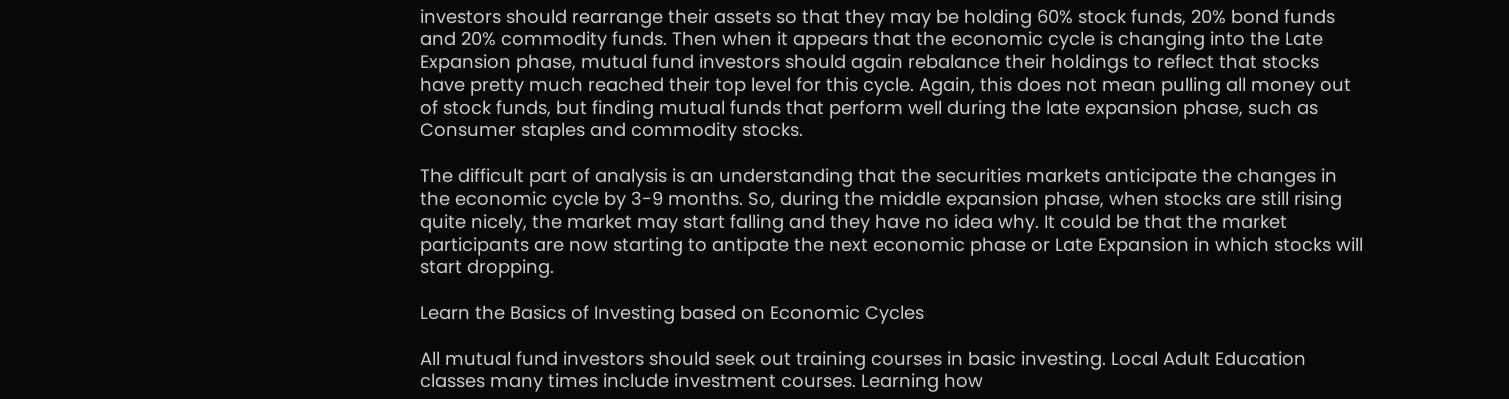investors should rearrange their assets so that they may be holding 60% stock funds, 20% bond funds and 20% commodity funds. Then when it appears that the economic cycle is changing into the Late Expansion phase, mutual fund investors should again rebalance their holdings to reflect that stocks have pretty much reached their top level for this cycle. Again, this does not mean pulling all money out of stock funds, but finding mutual funds that perform well during the late expansion phase, such as Consumer staples and commodity stocks.

The difficult part of analysis is an understanding that the securities markets anticipate the changes in the economic cycle by 3-9 months. So, during the middle expansion phase, when stocks are still rising quite nicely, the market may start falling and they have no idea why. It could be that the market participants are now starting to antipate the next economic phase or Late Expansion in which stocks will start dropping.

Learn the Basics of Investing based on Economic Cycles

All mutual fund investors should seek out training courses in basic investing. Local Adult Education classes many times include investment courses. Learning how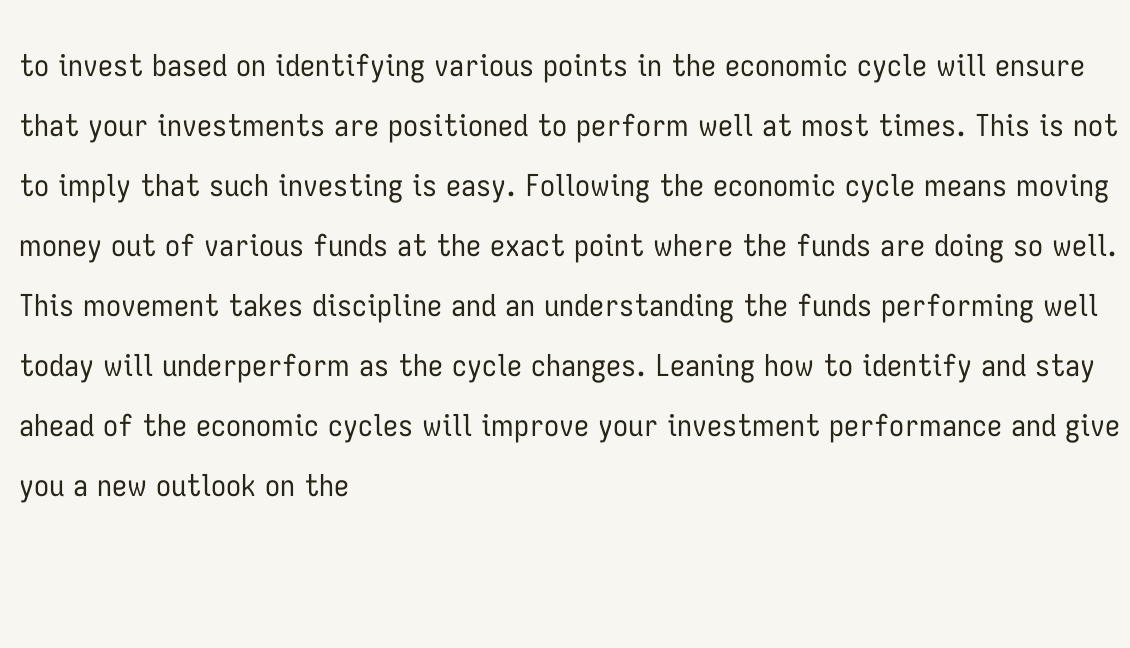to invest based on identifying various points in the economic cycle will ensure that your investments are positioned to perform well at most times. This is not to imply that such investing is easy. Following the economic cycle means moving money out of various funds at the exact point where the funds are doing so well. This movement takes discipline and an understanding the funds performing well today will underperform as the cycle changes. Leaning how to identify and stay ahead of the economic cycles will improve your investment performance and give you a new outlook on the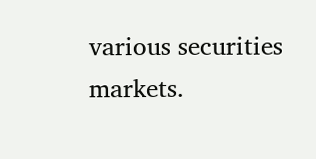various securities markets.